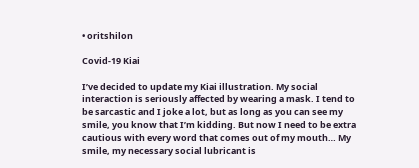• oritshilon

Covid-19 Kiai

I’ve decided to update my Kiai illustration. My social interaction is seriously affected by wearing a mask. I tend to be sarcastic and I joke a lot, but as long as you can see my smile, you know that I’m kidding. But now I need to be extra cautious with every word that comes out of my mouth… My smile, my necessary social lubricant is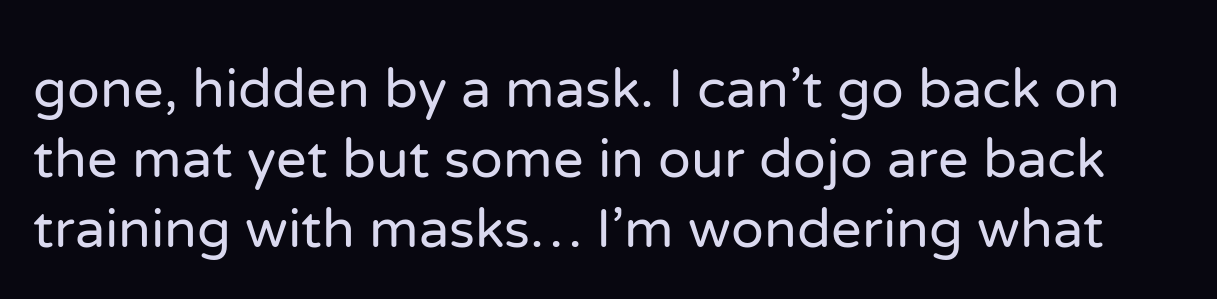gone, hidden by a mask. I can’t go back on the mat yet but some in our dojo are back training with masks… I’m wondering what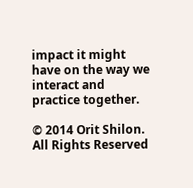impact it might have on the way we interact and practice together.

© 2014 Orit Shilon. All Rights Reserved